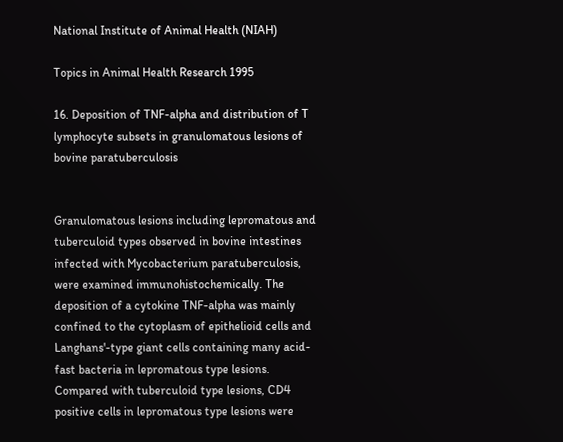National Institute of Animal Health (NIAH)

Topics in Animal Health Research 1995

16. Deposition of TNF-alpha and distribution of T lymphocyte subsets in granulomatous lesions of bovine paratuberculosis


Granulomatous lesions including lepromatous and tuberculoid types observed in bovine intestines infected with Mycobacterium paratuberculosis, were examined immunohistochemically. The deposition of a cytokine TNF-alpha was mainly confined to the cytoplasm of epithelioid cells and Langhans'-type giant cells containing many acid-fast bacteria in lepromatous type lesions. Compared with tuberculoid type lesions, CD4 positive cells in lepromatous type lesions were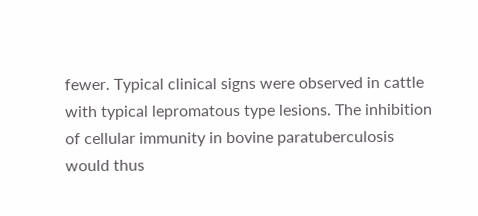fewer. Typical clinical signs were observed in cattle with typical lepromatous type lesions. The inhibition of cellular immunity in bovine paratuberculosis would thus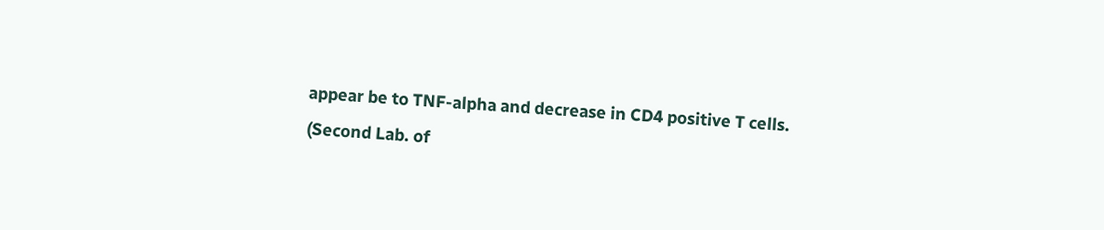appear be to TNF-alpha and decrease in CD4 positive T cells.
(Second Lab. of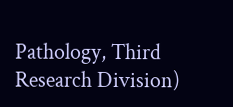Pathology, Third Research Division)